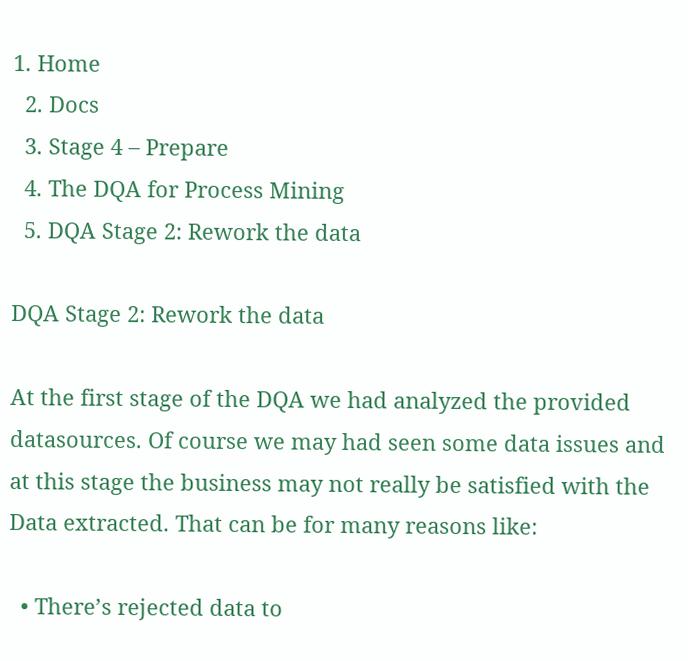1. Home
  2. Docs
  3. Stage 4 – Prepare
  4. The DQA for Process Mining
  5. DQA Stage 2: Rework the data

DQA Stage 2: Rework the data

At the first stage of the DQA we had analyzed the provided datasources. Of course we may had seen some data issues and at this stage the business may not really be satisfied with the Data extracted. That can be for many reasons like:

  • There’s rejected data to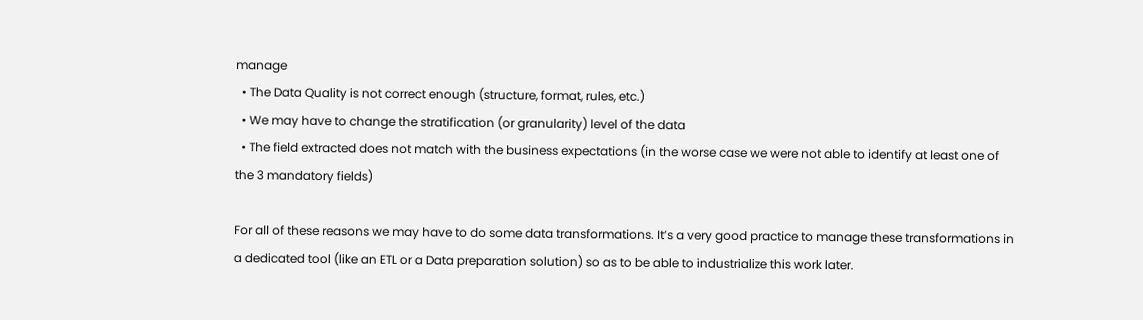manage
  • The Data Quality is not correct enough (structure, format, rules, etc.)
  • We may have to change the stratification (or granularity) level of the data
  • The field extracted does not match with the business expectations (in the worse case we were not able to identify at least one of the 3 mandatory fields)

For all of these reasons we may have to do some data transformations. It’s a very good practice to manage these transformations in a dedicated tool (like an ETL or a Data preparation solution) so as to be able to industrialize this work later.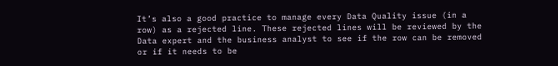It’s also a good practice to manage every Data Quality issue (in a row) as a rejected line. These rejected lines will be reviewed by the Data expert and the business analyst to see if the row can be removed or if it needs to be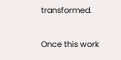transformed.

Once this work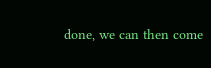done, we can then come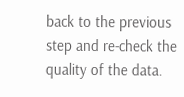back to the previous step and re-check the quality of the data.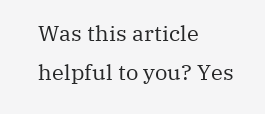Was this article helpful to you? Yes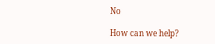No

How can we help?